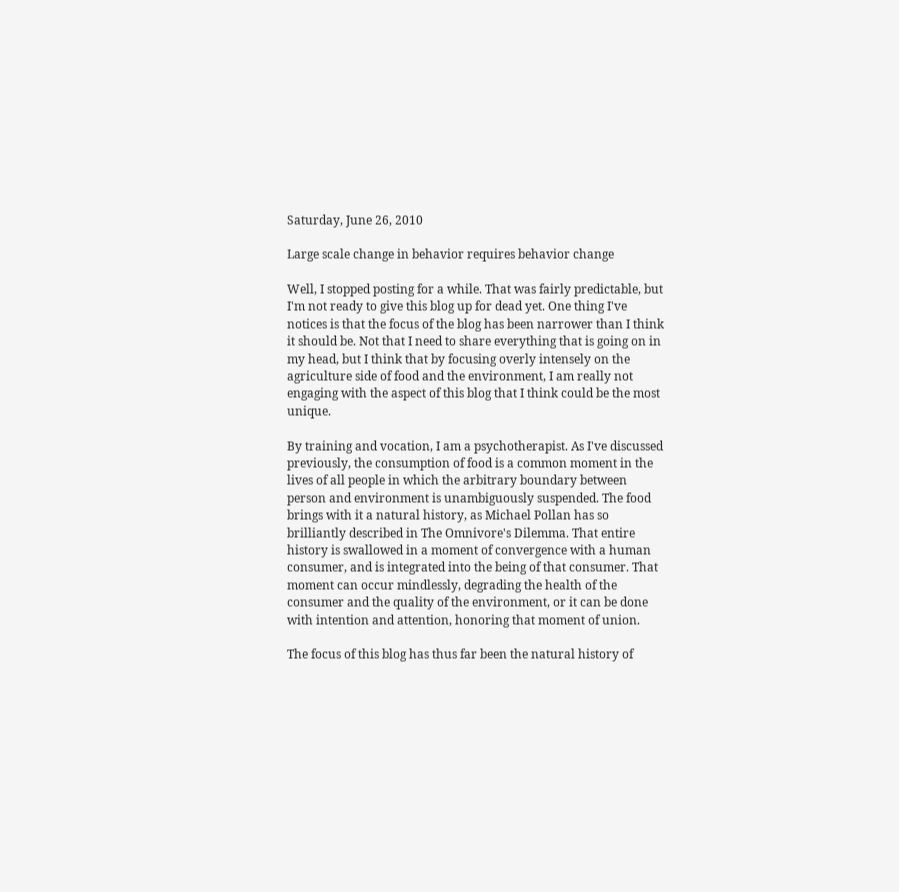Saturday, June 26, 2010

Large scale change in behavior requires behavior change

Well, I stopped posting for a while. That was fairly predictable, but I'm not ready to give this blog up for dead yet. One thing I've notices is that the focus of the blog has been narrower than I think it should be. Not that I need to share everything that is going on in my head, but I think that by focusing overly intensely on the agriculture side of food and the environment, I am really not engaging with the aspect of this blog that I think could be the most unique.

By training and vocation, I am a psychotherapist. As I've discussed previously, the consumption of food is a common moment in the lives of all people in which the arbitrary boundary between person and environment is unambiguously suspended. The food brings with it a natural history, as Michael Pollan has so brilliantly described in The Omnivore's Dilemma. That entire history is swallowed in a moment of convergence with a human consumer, and is integrated into the being of that consumer. That moment can occur mindlessly, degrading the health of the consumer and the quality of the environment, or it can be done with intention and attention, honoring that moment of union.

The focus of this blog has thus far been the natural history of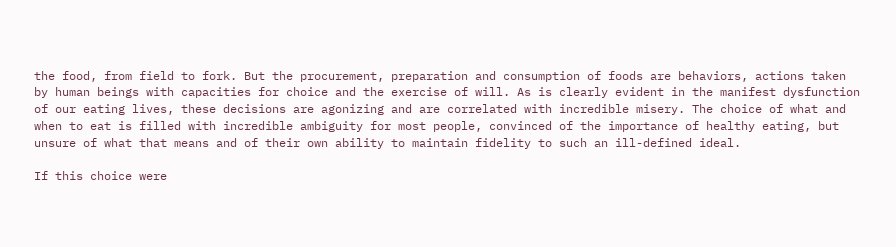the food, from field to fork. But the procurement, preparation and consumption of foods are behaviors, actions taken by human beings with capacities for choice and the exercise of will. As is clearly evident in the manifest dysfunction of our eating lives, these decisions are agonizing and are correlated with incredible misery. The choice of what and when to eat is filled with incredible ambiguity for most people, convinced of the importance of healthy eating, but unsure of what that means and of their own ability to maintain fidelity to such an ill-defined ideal.

If this choice were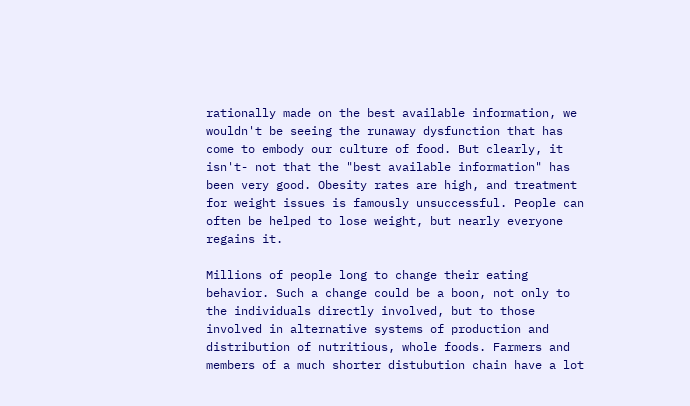rationally made on the best available information, we wouldn't be seeing the runaway dysfunction that has come to embody our culture of food. But clearly, it isn't- not that the "best available information" has been very good. Obesity rates are high, and treatment for weight issues is famously unsuccessful. People can often be helped to lose weight, but nearly everyone regains it.

Millions of people long to change their eating behavior. Such a change could be a boon, not only to the individuals directly involved, but to those involved in alternative systems of production and distribution of nutritious, whole foods. Farmers and members of a much shorter distubution chain have a lot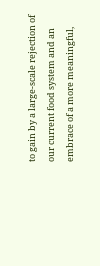to gain by a large-scale rejection of our current food system and an embrace of a more meaningful,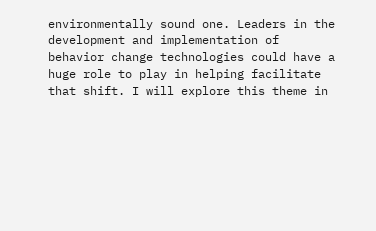environmentally sound one. Leaders in the development and implementation of behavior change technologies could have a huge role to play in helping facilitate that shift. I will explore this theme in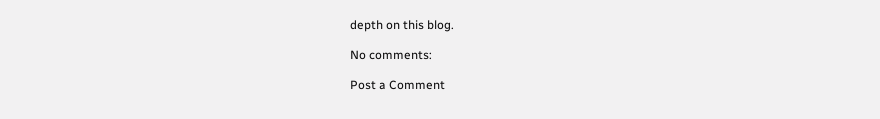depth on this blog.

No comments:

Post a Comment